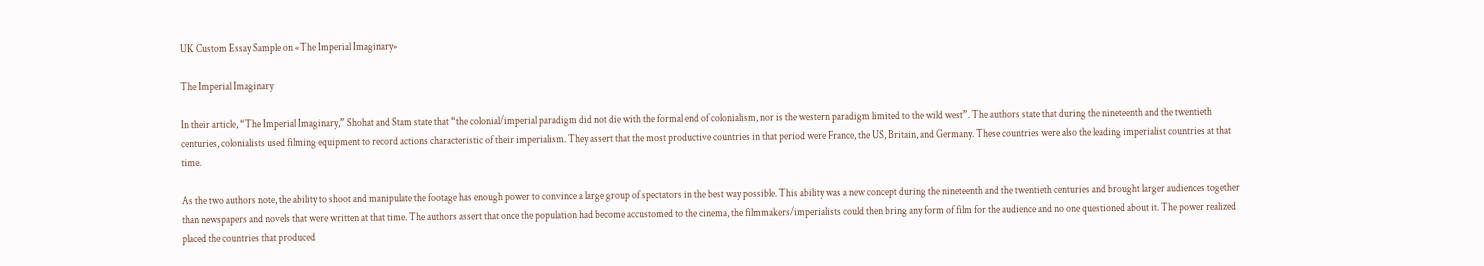UK Custom Essay Sample on «The Imperial Imaginary»

The Imperial Imaginary

In their article, “The Imperial Imaginary,” Shohat and Stam state that “the colonial/imperial paradigm did not die with the formal end of colonialism, nor is the western paradigm limited to the wild west”. The authors state that during the nineteenth and the twentieth centuries, colonialists used filming equipment to record actions characteristic of their imperialism. They assert that the most productive countries in that period were France, the US, Britain, and Germany. These countries were also the leading imperialist countries at that time.

As the two authors note, the ability to shoot and manipulate the footage has enough power to convince a large group of spectators in the best way possible. This ability was a new concept during the nineteenth and the twentieth centuries and brought larger audiences together than newspapers and novels that were written at that time. The authors assert that once the population had become accustomed to the cinema, the filmmakers/imperialists could then bring any form of film for the audience and no one questioned about it. The power realized placed the countries that produced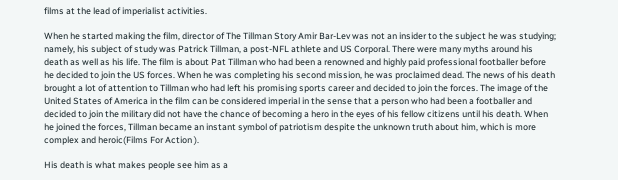films at the lead of imperialist activities.

When he started making the film, director of The Tillman Story Amir Bar-Lev was not an insider to the subject he was studying; namely, his subject of study was Patrick Tillman, a post-NFL athlete and US Corporal. There were many myths around his death as well as his life. The film is about Pat Tillman who had been a renowned and highly paid professional footballer before he decided to join the US forces. When he was completing his second mission, he was proclaimed dead. The news of his death brought a lot of attention to Tillman who had left his promising sports career and decided to join the forces. The image of the United States of America in the film can be considered imperial in the sense that a person who had been a footballer and decided to join the military did not have the chance of becoming a hero in the eyes of his fellow citizens until his death. When he joined the forces, Tillman became an instant symbol of patriotism despite the unknown truth about him, which is more complex and heroic(Films For Action ).

His death is what makes people see him as a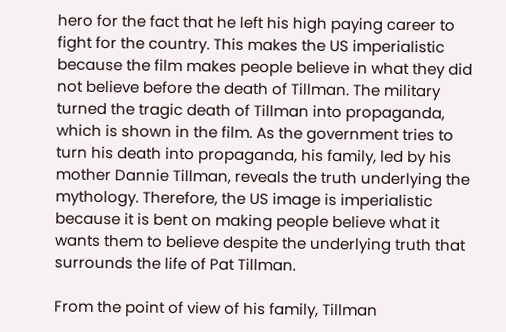hero for the fact that he left his high paying career to fight for the country. This makes the US imperialistic because the film makes people believe in what they did not believe before the death of Tillman. The military turned the tragic death of Tillman into propaganda, which is shown in the film. As the government tries to turn his death into propaganda, his family, led by his mother Dannie Tillman, reveals the truth underlying the mythology. Therefore, the US image is imperialistic because it is bent on making people believe what it wants them to believe despite the underlying truth that surrounds the life of Pat Tillman.

From the point of view of his family, Tillman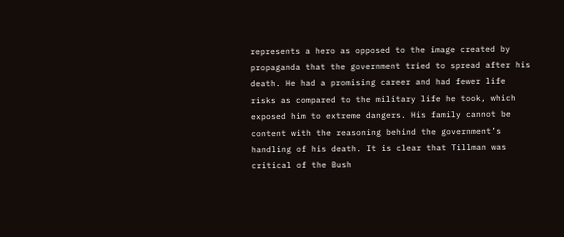represents a hero as opposed to the image created by propaganda that the government tried to spread after his death. He had a promising career and had fewer life risks as compared to the military life he took, which exposed him to extreme dangers. His family cannot be content with the reasoning behind the government’s handling of his death. It is clear that Tillman was critical of the Bush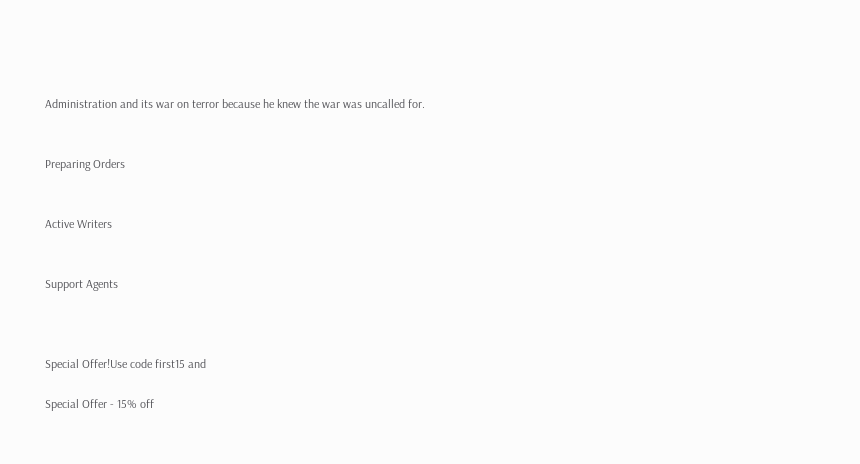Administration and its war on terror because he knew the war was uncalled for.


Preparing Orders


Active Writers


Support Agents



Special Offer!Use code first15 and

Special Offer - 15% off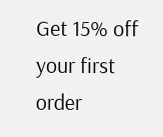Get 15% off your first order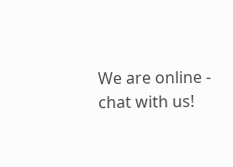We are online - chat with us!